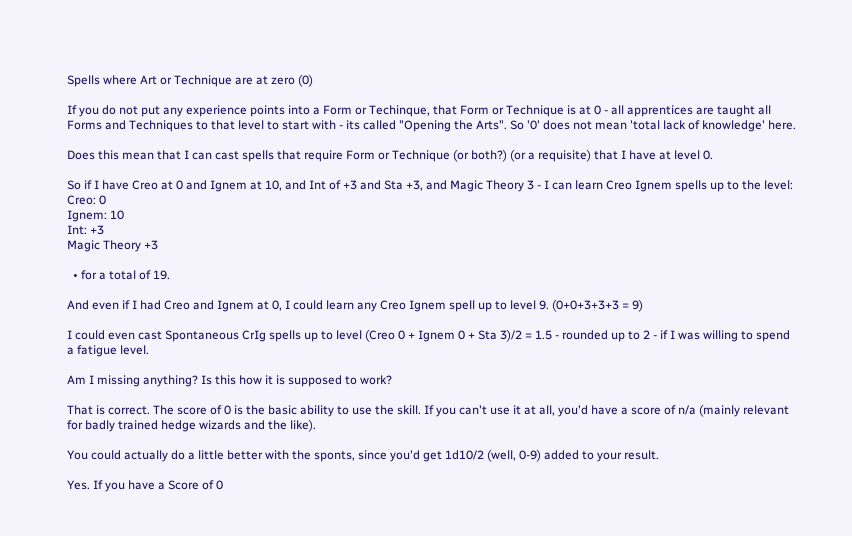Spells where Art or Technique are at zero (0)

If you do not put any experience points into a Form or Techinque, that Form or Technique is at 0 - all apprentices are taught all Forms and Techniques to that level to start with - its called "Opening the Arts". So '0' does not mean 'total lack of knowledge' here.

Does this mean that I can cast spells that require Form or Technique (or both?) (or a requisite) that I have at level 0.

So if I have Creo at 0 and Ignem at 10, and Int of +3 and Sta +3, and Magic Theory 3 - I can learn Creo Ignem spells up to the level:
Creo: 0
Ignem: 10
Int: +3
Magic Theory +3

  • for a total of 19.

And even if I had Creo and Ignem at 0, I could learn any Creo Ignem spell up to level 9. (0+0+3+3+3 = 9)

I could even cast Spontaneous CrIg spells up to level (Creo 0 + Ignem 0 + Sta 3)/2 = 1.5 - rounded up to 2 - if I was willing to spend a fatigue level.

Am I missing anything? Is this how it is supposed to work?

That is correct. The score of 0 is the basic ability to use the skill. If you can't use it at all, you'd have a score of n/a (mainly relevant for badly trained hedge wizards and the like).

You could actually do a little better with the sponts, since you'd get 1d10/2 (well, 0-9) added to your result.

Yes. If you have a Score of 0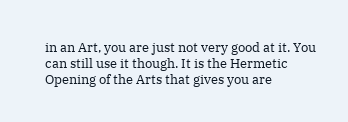in an Art, you are just not very good at it. You can still use it though. It is the Hermetic Opening of the Arts that gives you are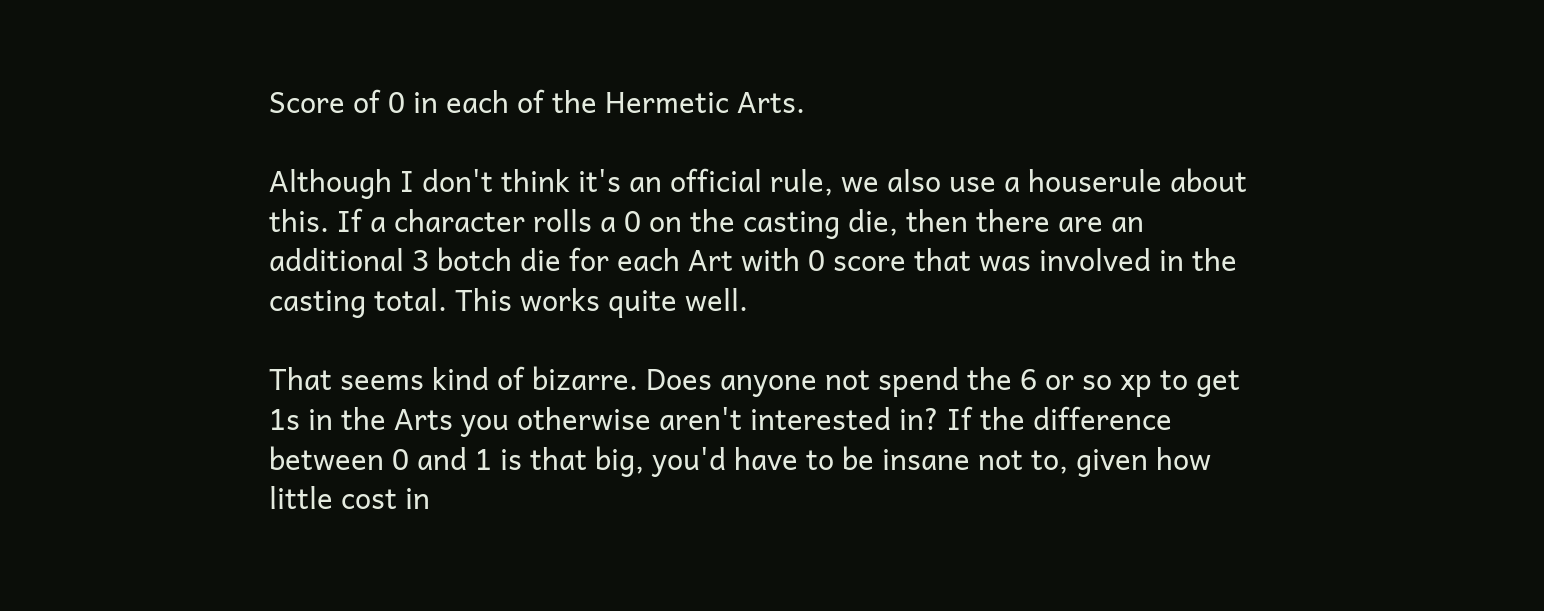Score of 0 in each of the Hermetic Arts.

Although I don't think it's an official rule, we also use a houserule about this. If a character rolls a 0 on the casting die, then there are an additional 3 botch die for each Art with 0 score that was involved in the casting total. This works quite well.

That seems kind of bizarre. Does anyone not spend the 6 or so xp to get 1s in the Arts you otherwise aren't interested in? If the difference between 0 and 1 is that big, you'd have to be insane not to, given how little cost in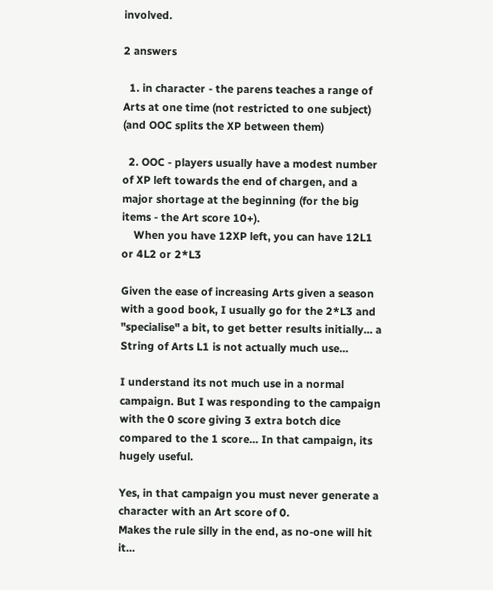involved.

2 answers

  1. in character - the parens teaches a range of Arts at one time (not restricted to one subject) (and OOC splits the XP between them)

  2. OOC - players usually have a modest number of XP left towards the end of chargen, and a major shortage at the beginning (for the big items - the Art score 10+).
    When you have 12XP left, you can have 12L1 or 4L2 or 2*L3

Given the ease of increasing Arts given a season with a good book, I usually go for the 2*L3 and "specialise" a bit, to get better results initially... a String of Arts L1 is not actually much use...

I understand its not much use in a normal campaign. But I was responding to the campaign with the 0 score giving 3 extra botch dice compared to the 1 score... In that campaign, its hugely useful.

Yes, in that campaign you must never generate a character with an Art score of 0.
Makes the rule silly in the end, as no-one will hit it...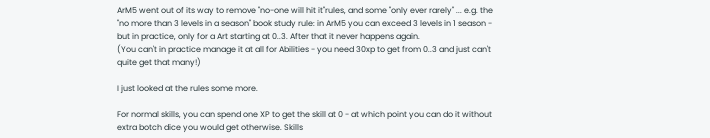ArM5 went out of its way to remove "no-one will hit it"rules, and some "only ever rarely" ... e.g. the "no more than 3 levels in a season" book study rule: in ArM5 you can exceed 3 levels in 1 season - but in practice, only for a Art starting at 0..3. After that it never happens again.
(You can't in practice manage it at all for Abilities - you need 30xp to get from 0..3 and just can't quite get that many!)

I just looked at the rules some more.

For normal skills, you can spend one XP to get the skill at 0 - at which point you can do it without extra botch dice you would get otherwise. Skills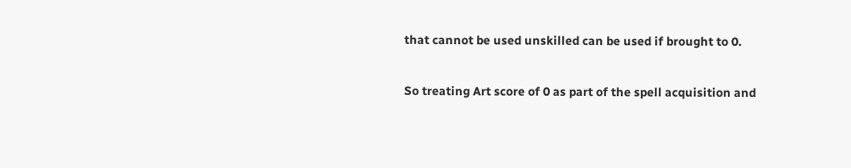that cannot be used unskilled can be used if brought to 0.

So treating Art score of 0 as part of the spell acquisition and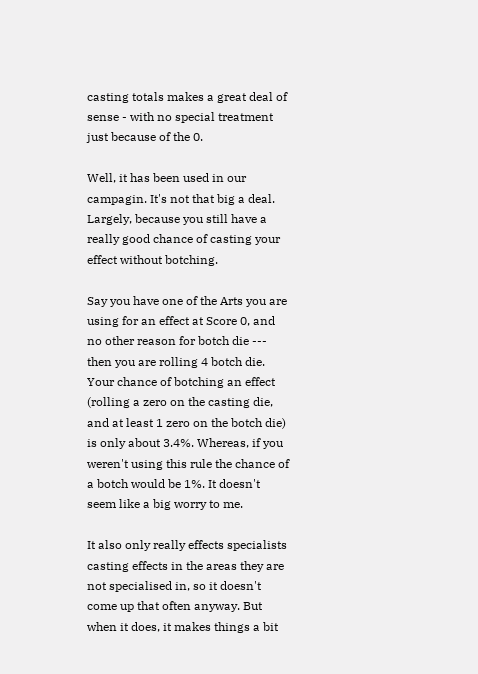casting totals makes a great deal of sense - with no special treatment just because of the 0.

Well, it has been used in our campagin. It's not that big a deal. Largely, because you still have a really good chance of casting your effect without botching.

Say you have one of the Arts you are using for an effect at Score 0, and no other reason for botch die --- then you are rolling 4 botch die. Your chance of botching an effect (rolling a zero on the casting die, and at least 1 zero on the botch die) is only about 3.4%. Whereas, if you weren't using this rule the chance of a botch would be 1%. It doesn't seem like a big worry to me.

It also only really effects specialists casting effects in the areas they are not specialised in, so it doesn't come up that often anyway. But when it does, it makes things a bit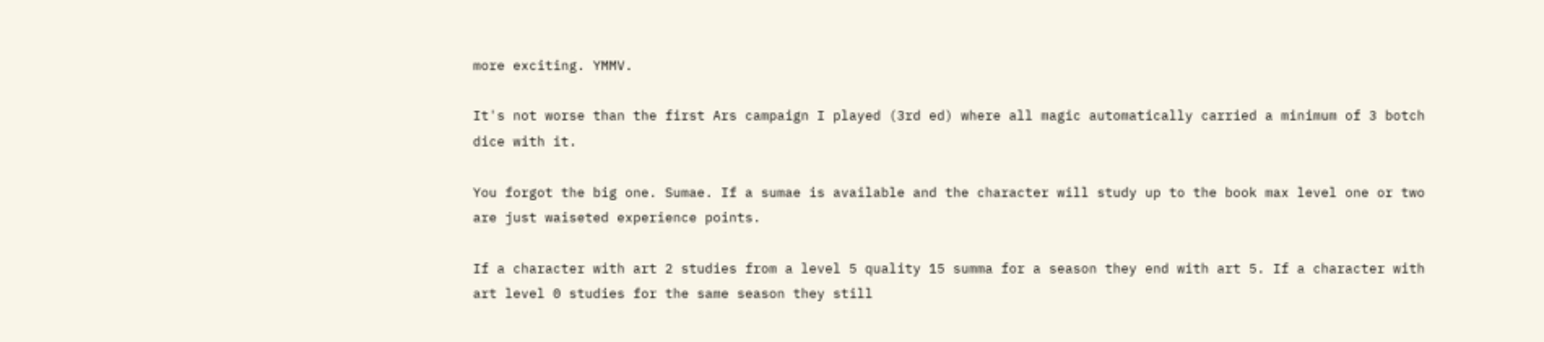more exciting. YMMV.

It's not worse than the first Ars campaign I played (3rd ed) where all magic automatically carried a minimum of 3 botch dice with it.

You forgot the big one. Sumae. If a sumae is available and the character will study up to the book max level one or two are just waiseted experience points.

If a character with art 2 studies from a level 5 quality 15 summa for a season they end with art 5. If a character with art level 0 studies for the same season they still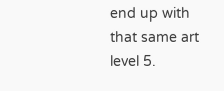end up with that same art level 5.